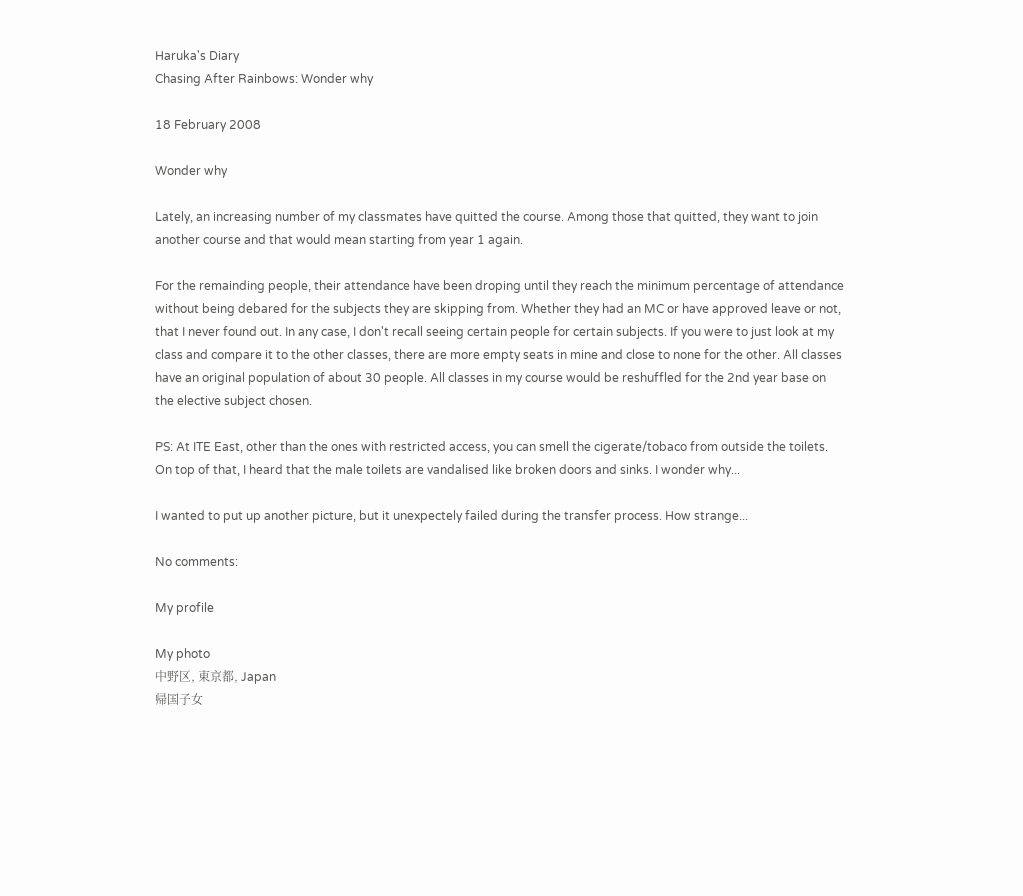Haruka's Diary
Chasing After Rainbows: Wonder why

18 February 2008

Wonder why

Lately, an increasing number of my classmates have quitted the course. Among those that quitted, they want to join another course and that would mean starting from year 1 again.

For the remainding people, their attendance have been droping until they reach the minimum percentage of attendance without being debared for the subjects they are skipping from. Whether they had an MC or have approved leave or not, that I never found out. In any case, I don't recall seeing certain people for certain subjects. If you were to just look at my class and compare it to the other classes, there are more empty seats in mine and close to none for the other. All classes have an original population of about 30 people. All classes in my course would be reshuffled for the 2nd year base on the elective subject chosen.

PS: At ITE East, other than the ones with restricted access, you can smell the cigerate/tobaco from outside the toilets. On top of that, I heard that the male toilets are vandalised like broken doors and sinks. I wonder why...

I wanted to put up another picture, but it unexpectely failed during the transfer process. How strange...

No comments:

My profile

My photo
中野区, 東京都, Japan
帰国子女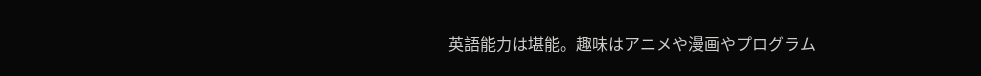英語能力は堪能。趣味はアニメや漫画やプログラム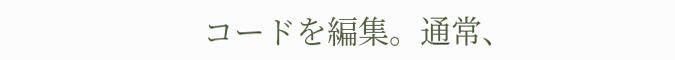コードを編集。通常、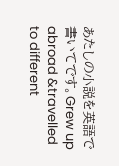あたしの小説を英語で書いてです。Grew up abroad &travelled to different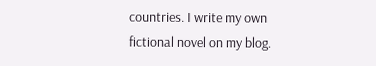countries. I write my own fictional novel on my blog.